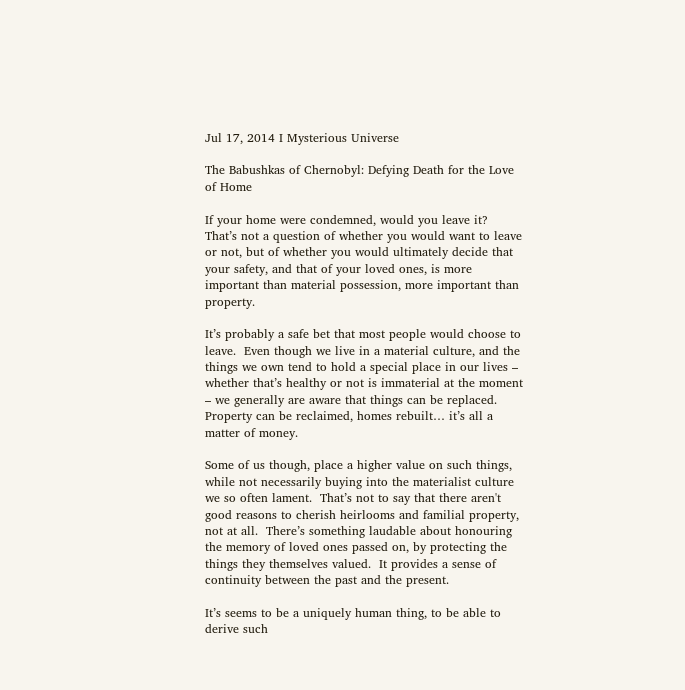Jul 17, 2014 I Mysterious Universe

The Babushkas of Chernobyl: Defying Death for the Love of Home

If your home were condemned, would you leave it?  That’s not a question of whether you would want to leave or not, but of whether you would ultimately decide that your safety, and that of your loved ones, is more important than material possession, more important than property.

It’s probably a safe bet that most people would choose to leave.  Even though we live in a material culture, and the things we own tend to hold a special place in our lives – whether that’s healthy or not is immaterial at the moment – we generally are aware that things can be replaced.  Property can be reclaimed, homes rebuilt… it’s all a matter of money.

Some of us though, place a higher value on such things, while not necessarily buying into the materialist culture we so often lament.  That’s not to say that there aren't good reasons to cherish heirlooms and familial property, not at all.  There’s something laudable about honouring the memory of loved ones passed on, by protecting the things they themselves valued.  It provides a sense of continuity between the past and the present.

It’s seems to be a uniquely human thing, to be able to derive such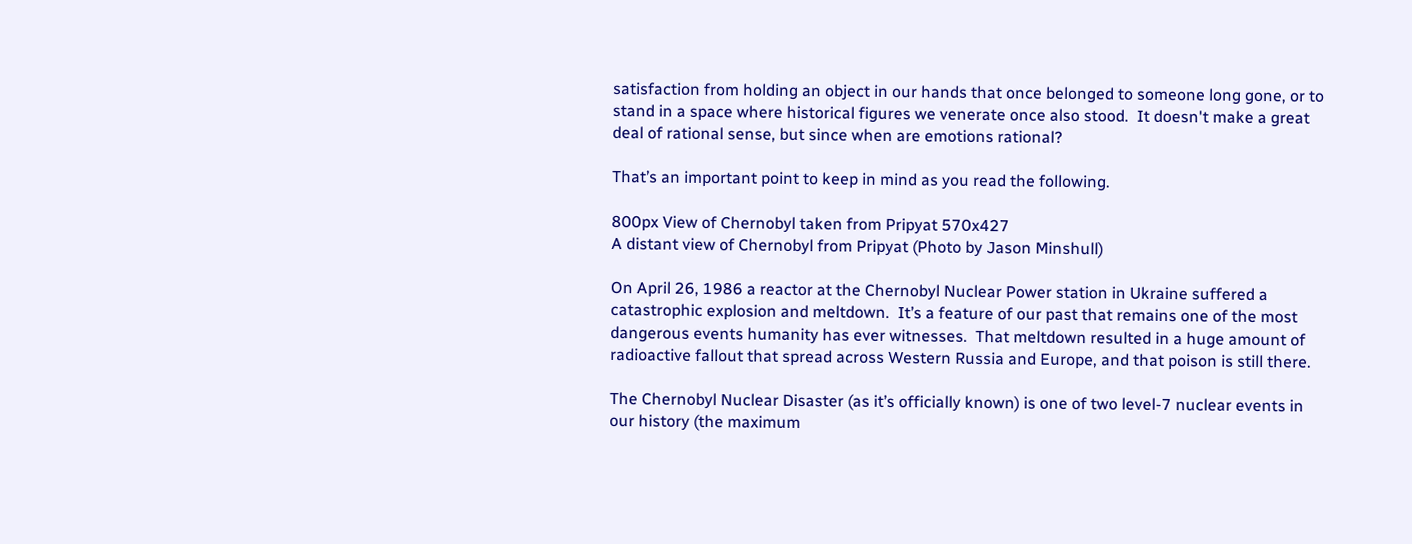satisfaction from holding an object in our hands that once belonged to someone long gone, or to stand in a space where historical figures we venerate once also stood.  It doesn't make a great deal of rational sense, but since when are emotions rational?

That’s an important point to keep in mind as you read the following.

800px View of Chernobyl taken from Pripyat 570x427
A distant view of Chernobyl from Pripyat (Photo by Jason Minshull)

On April 26, 1986 a reactor at the Chernobyl Nuclear Power station in Ukraine suffered a catastrophic explosion and meltdown.  It’s a feature of our past that remains one of the most dangerous events humanity has ever witnesses.  That meltdown resulted in a huge amount of radioactive fallout that spread across Western Russia and Europe, and that poison is still there.

The Chernobyl Nuclear Disaster (as it’s officially known) is one of two level-7 nuclear events in our history (the maximum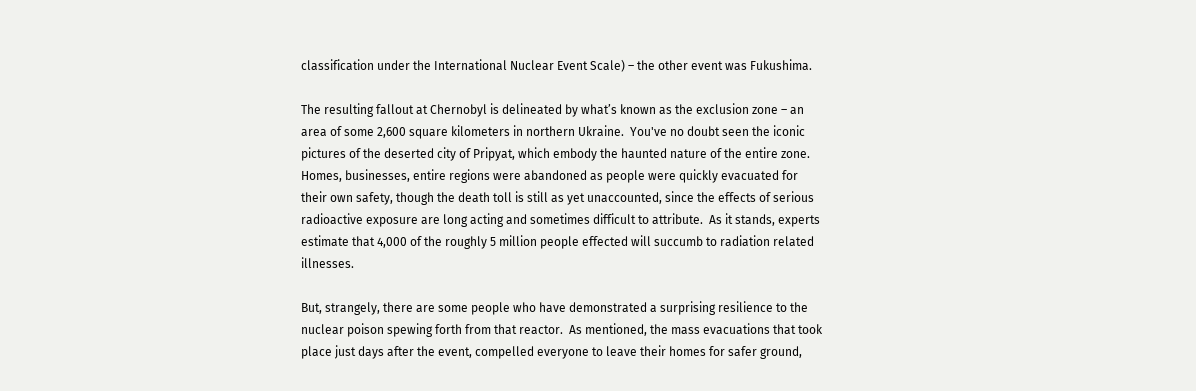classification under the International Nuclear Event Scale) – the other event was Fukushima.

The resulting fallout at Chernobyl is delineated by what’s known as the exclusion zone – an area of some 2,600 square kilometers in northern Ukraine.  You've no doubt seen the iconic pictures of the deserted city of Pripyat, which embody the haunted nature of the entire zone.  Homes, businesses, entire regions were abandoned as people were quickly evacuated for their own safety, though the death toll is still as yet unaccounted, since the effects of serious radioactive exposure are long acting and sometimes difficult to attribute.  As it stands, experts estimate that 4,000 of the roughly 5 million people effected will succumb to radiation related illnesses.

But, strangely, there are some people who have demonstrated a surprising resilience to the nuclear poison spewing forth from that reactor.  As mentioned, the mass evacuations that took place just days after the event, compelled everyone to leave their homes for safer ground,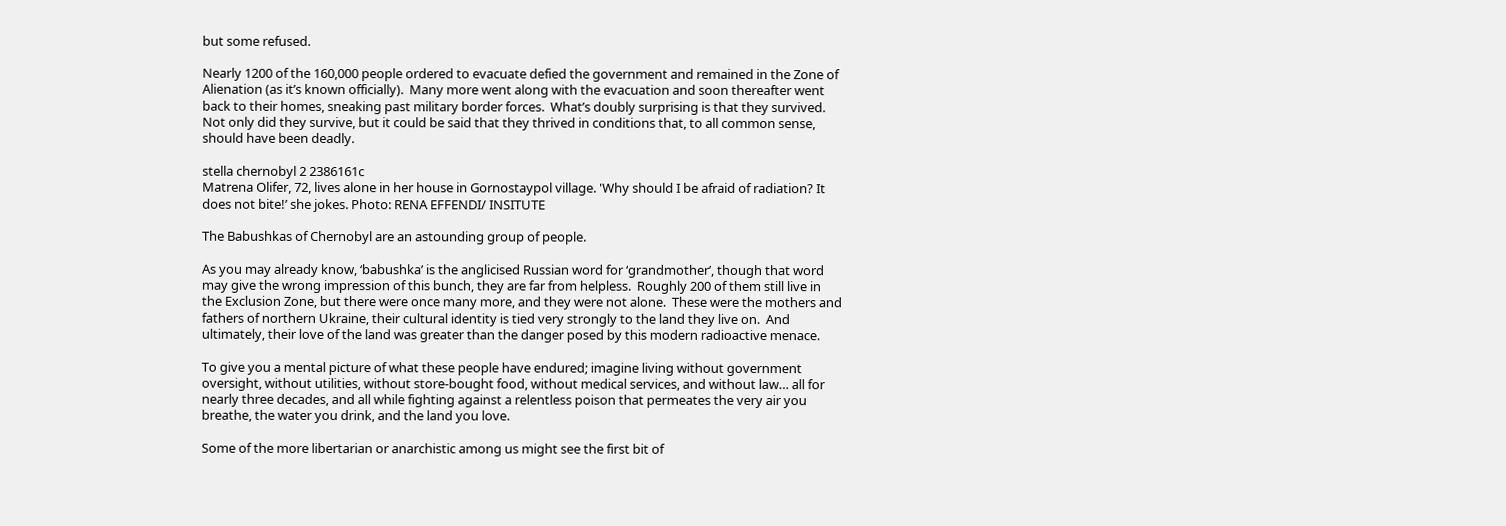but some refused.

Nearly 1200 of the 160,000 people ordered to evacuate defied the government and remained in the Zone of Alienation (as it’s known officially).  Many more went along with the evacuation and soon thereafter went back to their homes, sneaking past military border forces.  What’s doubly surprising is that they survived.  Not only did they survive, but it could be said that they thrived in conditions that, to all common sense, should have been deadly.

stella chernobyl 2 2386161c
Matrena Olifer, 72, lives alone in her house in Gornostaypol village. 'Why should I be afraid of radiation? It does not bite!’ she jokes. Photo: RENA EFFENDI/ INSITUTE

The Babushkas of Chernobyl are an astounding group of people.

As you may already know, ‘babushka’ is the anglicised Russian word for ‘grandmother’, though that word may give the wrong impression of this bunch, they are far from helpless.  Roughly 200 of them still live in the Exclusion Zone, but there were once many more, and they were not alone.  These were the mothers and fathers of northern Ukraine, their cultural identity is tied very strongly to the land they live on.  And ultimately, their love of the land was greater than the danger posed by this modern radioactive menace.

To give you a mental picture of what these people have endured; imagine living without government oversight, without utilities, without store-bought food, without medical services, and without law… all for nearly three decades, and all while fighting against a relentless poison that permeates the very air you breathe, the water you drink, and the land you love.

Some of the more libertarian or anarchistic among us might see the first bit of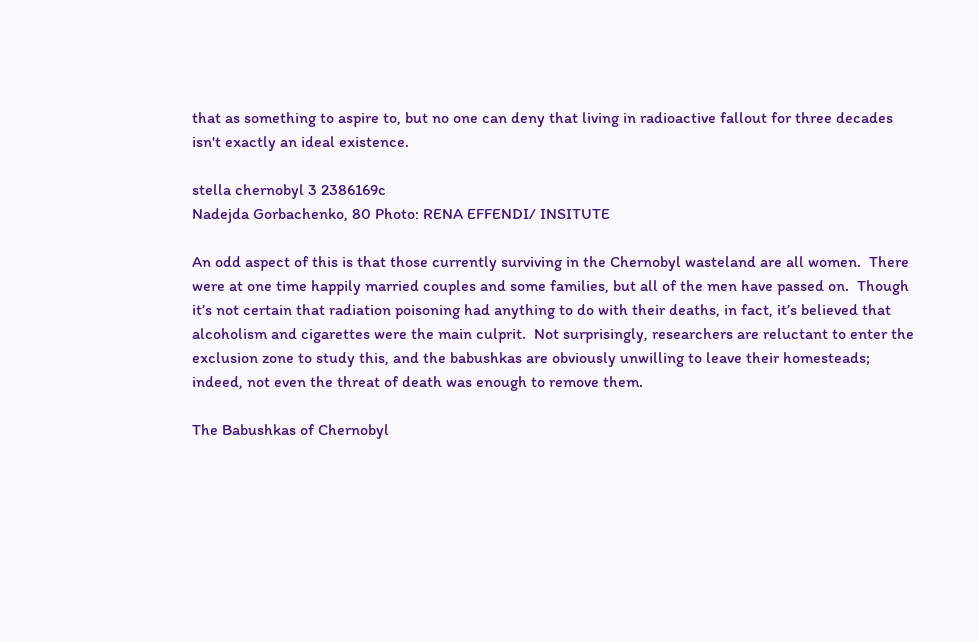that as something to aspire to, but no one can deny that living in radioactive fallout for three decades isn't exactly an ideal existence.

stella chernobyl 3 2386169c
Nadejda Gorbachenko, 80 Photo: RENA EFFENDI/ INSITUTE

An odd aspect of this is that those currently surviving in the Chernobyl wasteland are all women.  There were at one time happily married couples and some families, but all of the men have passed on.  Though it’s not certain that radiation poisoning had anything to do with their deaths, in fact, it’s believed that alcoholism and cigarettes were the main culprit.  Not surprisingly, researchers are reluctant to enter the exclusion zone to study this, and the babushkas are obviously unwilling to leave their homesteads; indeed, not even the threat of death was enough to remove them.

The Babushkas of Chernobyl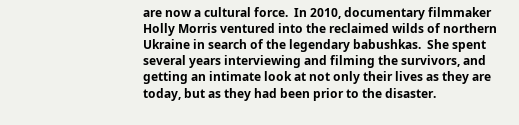are now a cultural force.  In 2010, documentary filmmaker Holly Morris ventured into the reclaimed wilds of northern Ukraine in search of the legendary babushkas.  She spent several years interviewing and filming the survivors, and getting an intimate look at not only their lives as they are today, but as they had been prior to the disaster.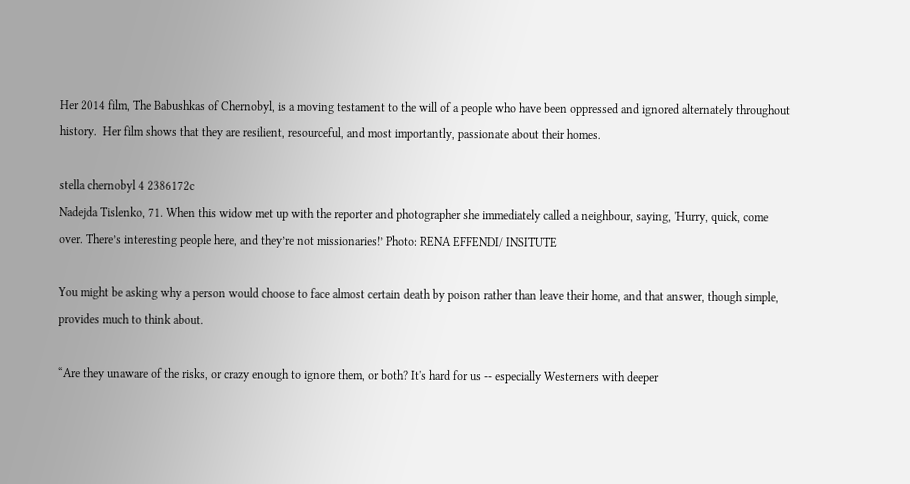Her 2014 film, The Babushkas of Chernobyl, is a moving testament to the will of a people who have been oppressed and ignored alternately throughout history.  Her film shows that they are resilient, resourceful, and most importantly, passionate about their homes.

stella chernobyl 4 2386172c
Nadejda Tislenko, 71. When this widow met up with the reporter and photographer she immediately called a neighbour, saying, 'Hurry, quick, come over. There’s interesting people here, and they’re not missionaries!’ Photo: RENA EFFENDI/ INSITUTE

You might be asking why a person would choose to face almost certain death by poison rather than leave their home, and that answer, though simple, provides much to think about.

“Are they unaware of the risks, or crazy enough to ignore them, or both? It's hard for us -- especially Westerners with deeper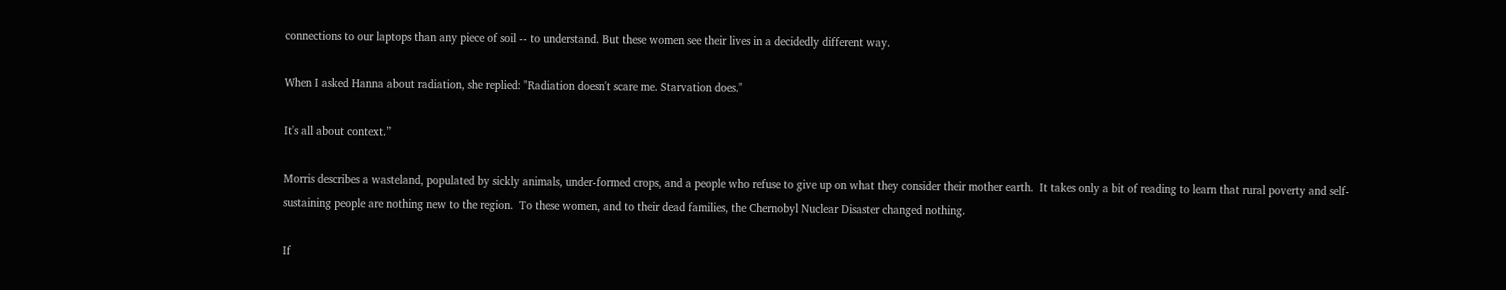connections to our laptops than any piece of soil -- to understand. But these women see their lives in a decidedly different way.

When I asked Hanna about radiation, she replied: "Radiation doesn't scare me. Starvation does."

It's all about context.”

Morris describes a wasteland, populated by sickly animals, under-formed crops, and a people who refuse to give up on what they consider their mother earth.  It takes only a bit of reading to learn that rural poverty and self-sustaining people are nothing new to the region.  To these women, and to their dead families, the Chernobyl Nuclear Disaster changed nothing.

If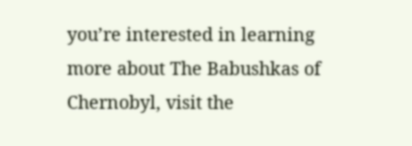you’re interested in learning more about The Babushkas of Chernobyl, visit the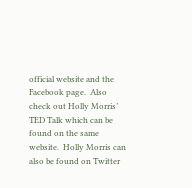official website and the Facebook page.  Also check out Holly Morris’ TED Talk which can be found on the same website.  Holly Morris can also be found on Twitter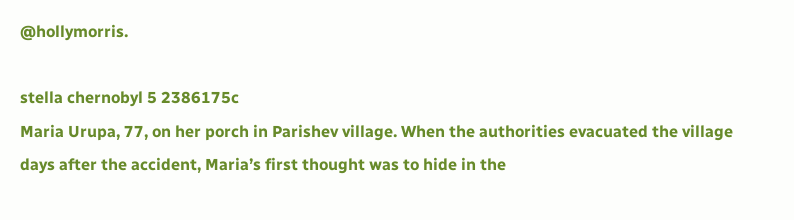@hollymorris.

stella chernobyl 5 2386175c
Maria Urupa, 77, on her porch in Parishev village. When the authorities evacuated the village days after the accident, Maria’s first thought was to hide in the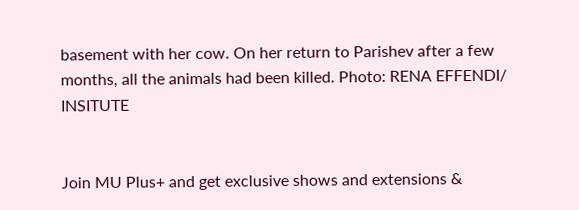basement with her cow. On her return to Parishev after a few months, all the animals had been killed. Photo: RENA EFFENDI/ INSITUTE


Join MU Plus+ and get exclusive shows and extensions &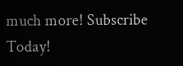much more! Subscribe Today!